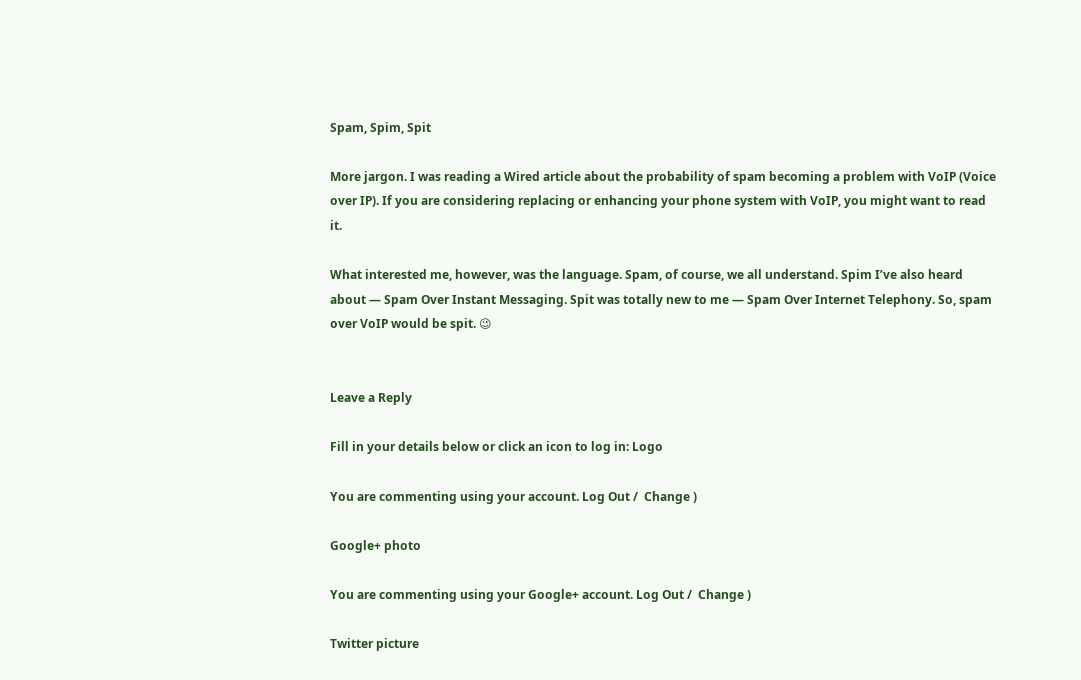Spam, Spim, Spit

More jargon. I was reading a Wired article about the probability of spam becoming a problem with VoIP (Voice over IP). If you are considering replacing or enhancing your phone system with VoIP, you might want to read it.

What interested me, however, was the language. Spam, of course, we all understand. Spim I’ve also heard about — Spam Over Instant Messaging. Spit was totally new to me — Spam Over Internet Telephony. So, spam over VoIP would be spit. 😉


Leave a Reply

Fill in your details below or click an icon to log in: Logo

You are commenting using your account. Log Out /  Change )

Google+ photo

You are commenting using your Google+ account. Log Out /  Change )

Twitter picture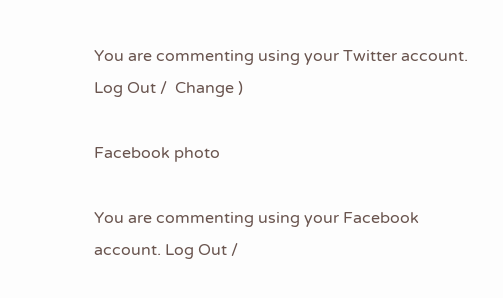You are commenting using your Twitter account. Log Out /  Change )

Facebook photo

You are commenting using your Facebook account. Log Out /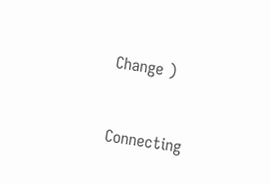Change )


Connecting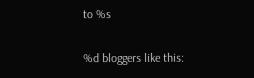to %s

%d bloggers like this: